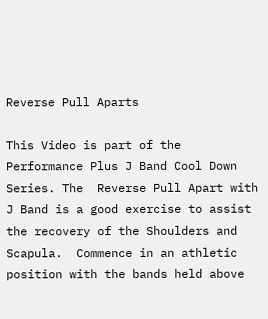Reverse Pull Aparts

This Video is part of the Performance Plus J Band Cool Down Series. The  Reverse Pull Apart with J Band is a good exercise to assist the recovery of the Shoulders and Scapula.  Commence in an athletic position with the bands held above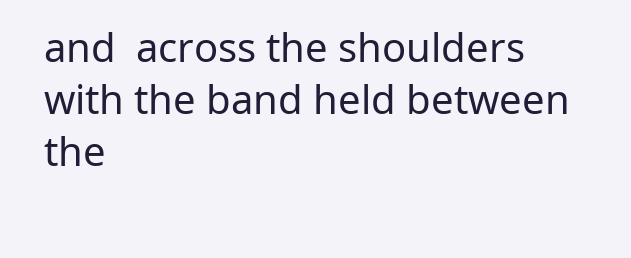and  across the shoulders with the band held between the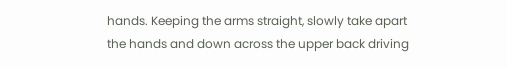hands. Keeping the arms straight, slowly take apart the hands and down across the upper back driving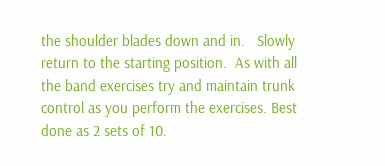the shoulder blades down and in.   Slowly return to the starting position.  As with all the band exercises try and maintain trunk control as you perform the exercises. Best done as 2 sets of 10.